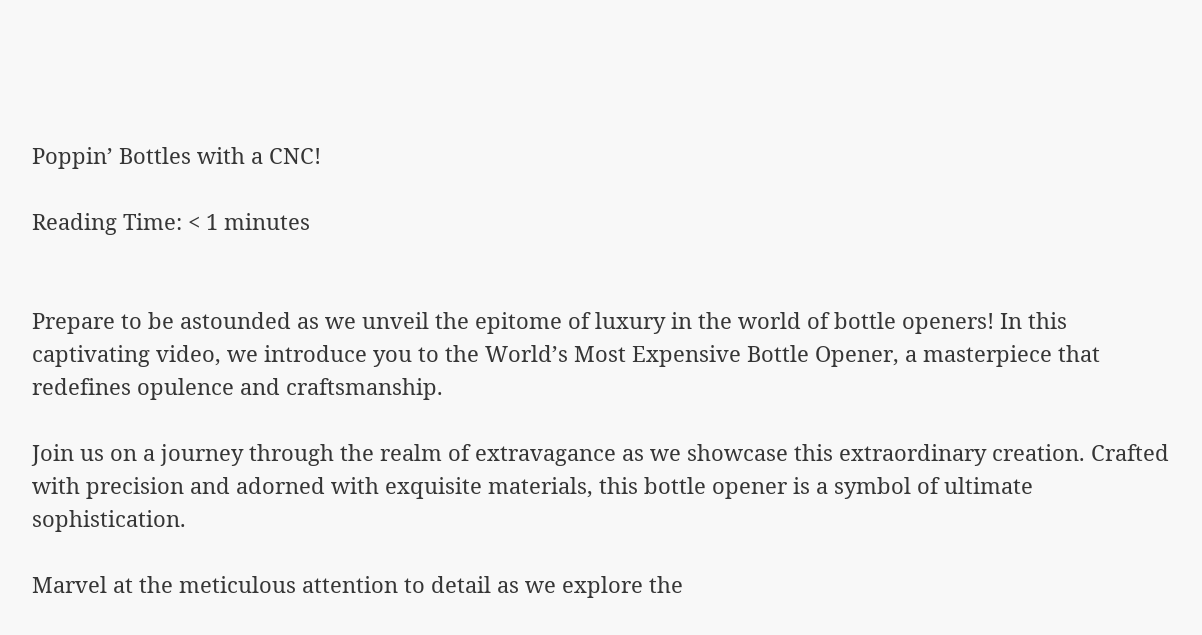Poppin’ Bottles with a CNC!

Reading Time: < 1 minutes


Prepare to be astounded as we unveil the epitome of luxury in the world of bottle openers! In this captivating video, we introduce you to the World’s Most Expensive Bottle Opener, a masterpiece that redefines opulence and craftsmanship.

Join us on a journey through the realm of extravagance as we showcase this extraordinary creation. Crafted with precision and adorned with exquisite materials, this bottle opener is a symbol of ultimate sophistication.

Marvel at the meticulous attention to detail as we explore the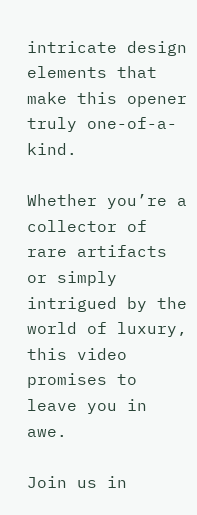intricate design elements that make this opener truly one-of-a-kind.

Whether you’re a collector of rare artifacts or simply intrigued by the world of luxury, this video promises to leave you in awe.

Join us in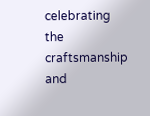celebrating the craftsmanship and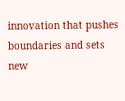innovation that pushes boundaries and sets new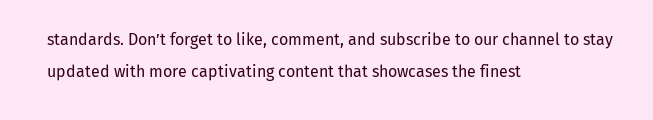standards. Don’t forget to like, comment, and subscribe to our channel to stay updated with more captivating content that showcases the finest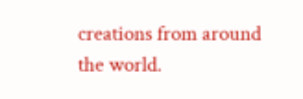creations from around the world.